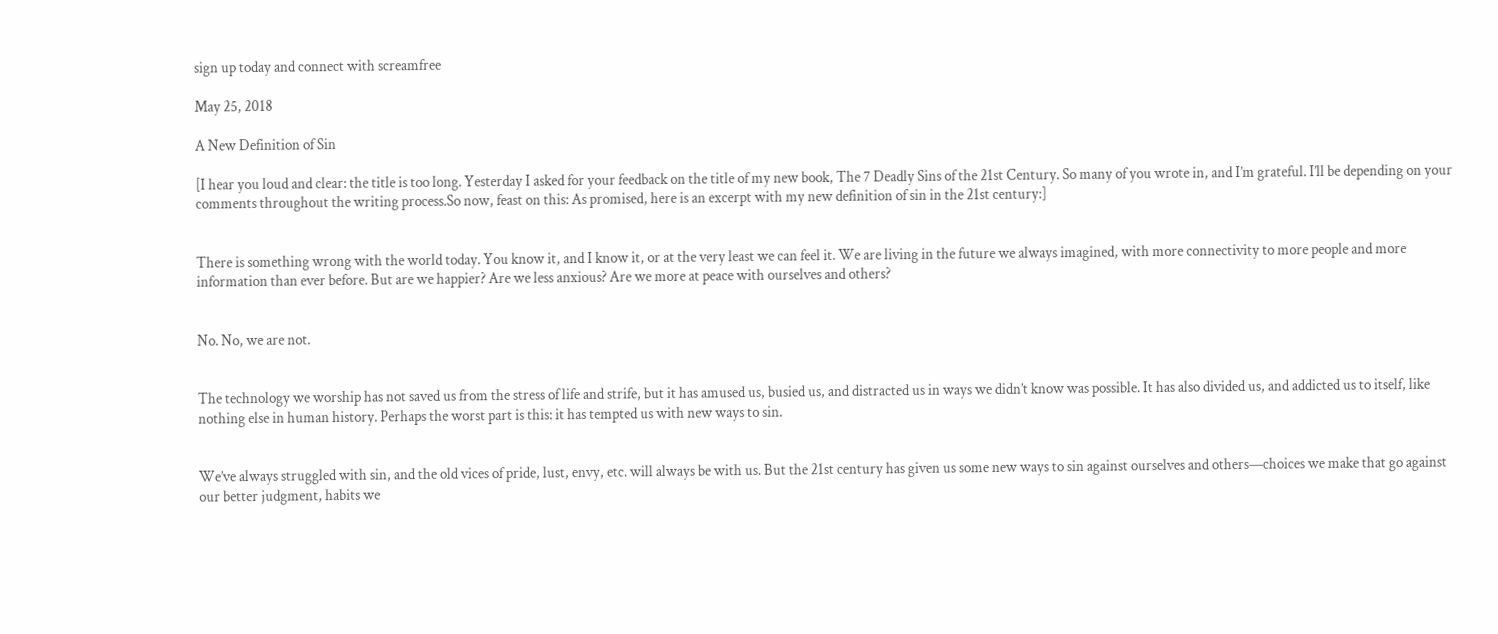sign up today and connect with screamfree

May 25, 2018

A New Definition of Sin

[I hear you loud and clear: the title is too long. Yesterday I asked for your feedback on the title of my new book, The 7 Deadly Sins of the 21st Century. So many of you wrote in, and I’m grateful. I’ll be depending on your comments throughout the writing process.So now, feast on this: As promised, here is an excerpt with my new definition of sin in the 21st century:]


There is something wrong with the world today. You know it, and I know it, or at the very least we can feel it. We are living in the future we always imagined, with more connectivity to more people and more information than ever before. But are we happier? Are we less anxious? Are we more at peace with ourselves and others?


No. No, we are not.


The technology we worship has not saved us from the stress of life and strife, but it has amused us, busied us, and distracted us in ways we didn’t know was possible. It has also divided us, and addicted us to itself, like nothing else in human history. Perhaps the worst part is this: it has tempted us with new ways to sin.


We’ve always struggled with sin, and the old vices of pride, lust, envy, etc. will always be with us. But the 21st century has given us some new ways to sin against ourselves and others—choices we make that go against our better judgment, habits we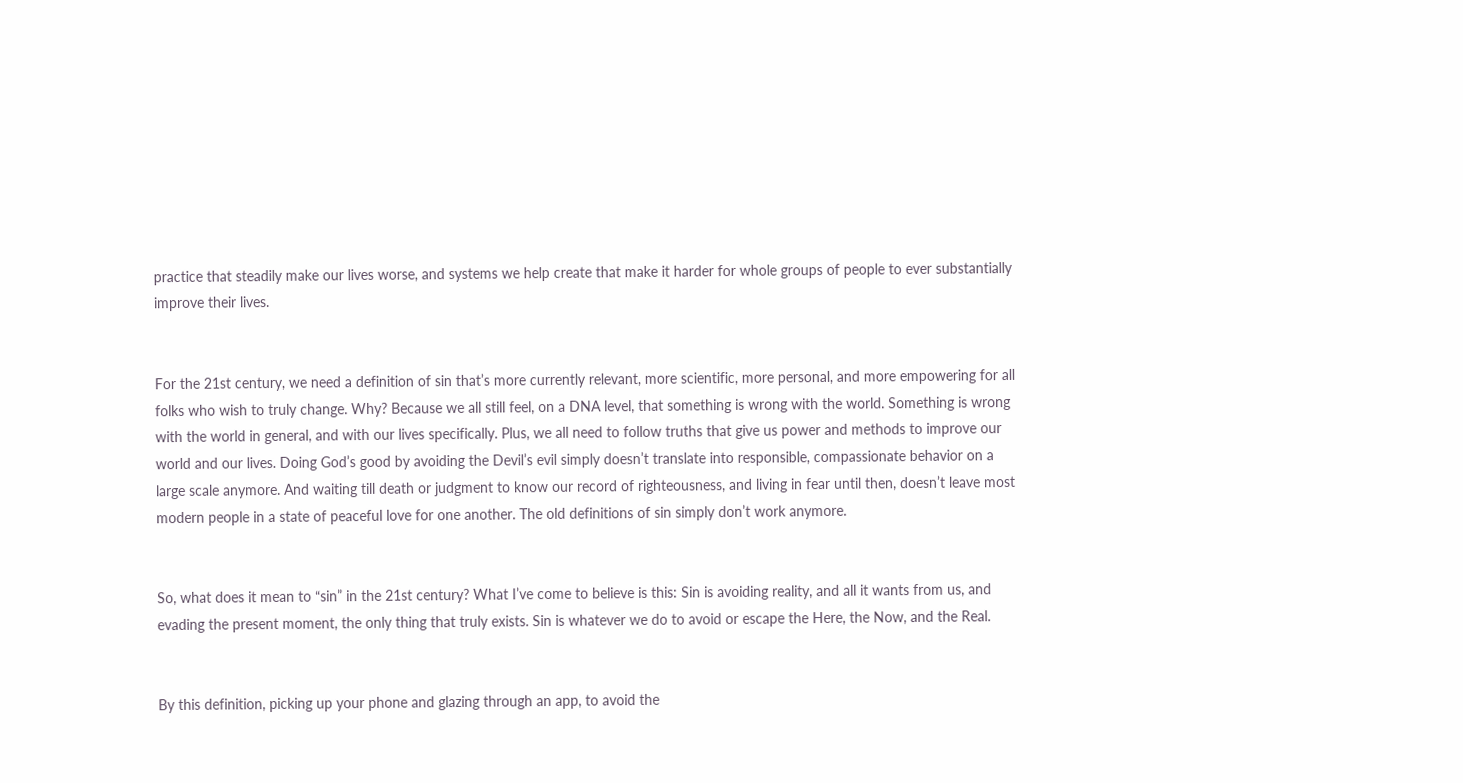practice that steadily make our lives worse, and systems we help create that make it harder for whole groups of people to ever substantially improve their lives.


For the 21st century, we need a definition of sin that’s more currently relevant, more scientific, more personal, and more empowering for all folks who wish to truly change. Why? Because we all still feel, on a DNA level, that something is wrong with the world. Something is wrong with the world in general, and with our lives specifically. Plus, we all need to follow truths that give us power and methods to improve our world and our lives. Doing God’s good by avoiding the Devil’s evil simply doesn’t translate into responsible, compassionate behavior on a large scale anymore. And waiting till death or judgment to know our record of righteousness, and living in fear until then, doesn’t leave most modern people in a state of peaceful love for one another. The old definitions of sin simply don’t work anymore.


So, what does it mean to “sin” in the 21st century? What I’ve come to believe is this: Sin is avoiding reality, and all it wants from us, and evading the present moment, the only thing that truly exists. Sin is whatever we do to avoid or escape the Here, the Now, and the Real.


By this definition, picking up your phone and glazing through an app, to avoid the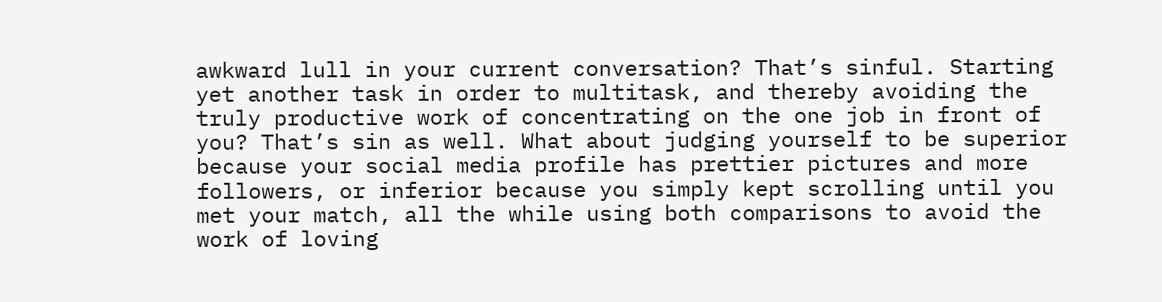awkward lull in your current conversation? That’s sinful. Starting yet another task in order to multitask, and thereby avoiding the truly productive work of concentrating on the one job in front of you? That’s sin as well. What about judging yourself to be superior because your social media profile has prettier pictures and more followers, or inferior because you simply kept scrolling until you met your match, all the while using both comparisons to avoid the work of loving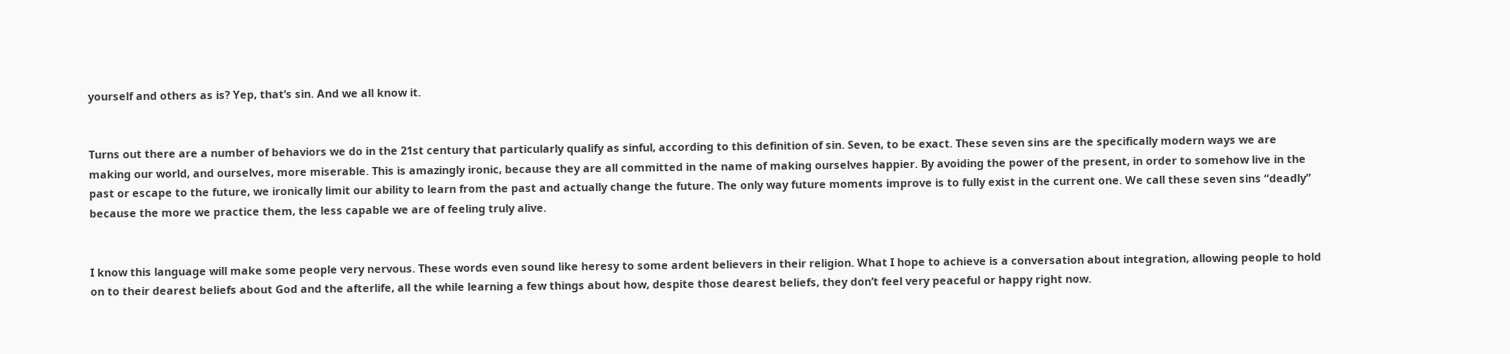yourself and others as is? Yep, that’s sin. And we all know it.


Turns out there are a number of behaviors we do in the 21st century that particularly qualify as sinful, according to this definition of sin. Seven, to be exact. These seven sins are the specifically modern ways we are making our world, and ourselves, more miserable. This is amazingly ironic, because they are all committed in the name of making ourselves happier. By avoiding the power of the present, in order to somehow live in the past or escape to the future, we ironically limit our ability to learn from the past and actually change the future. The only way future moments improve is to fully exist in the current one. We call these seven sins “deadly” because the more we practice them, the less capable we are of feeling truly alive.


I know this language will make some people very nervous. These words even sound like heresy to some ardent believers in their religion. What I hope to achieve is a conversation about integration, allowing people to hold on to their dearest beliefs about God and the afterlife, all the while learning a few things about how, despite those dearest beliefs, they don’t feel very peaceful or happy right now.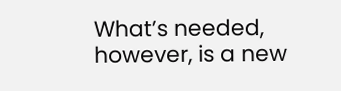What’s needed, however, is a new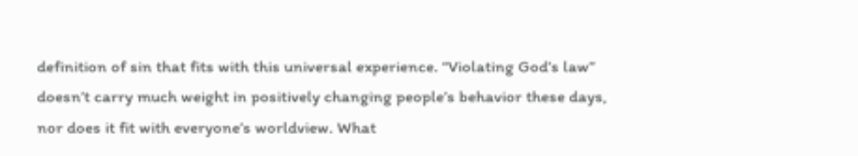definition of sin that fits with this universal experience. “Violating God’s law” doesn’t carry much weight in positively changing people’s behavior these days, nor does it fit with everyone’s worldview. What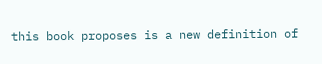this book proposes is a new definition of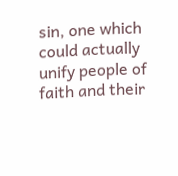sin, one which could actually unify people of faith and their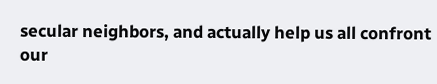secular neighbors, and actually help us all confront our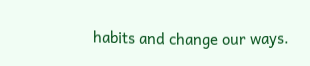habits and change our ways.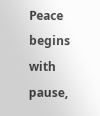Peace begins with pause,